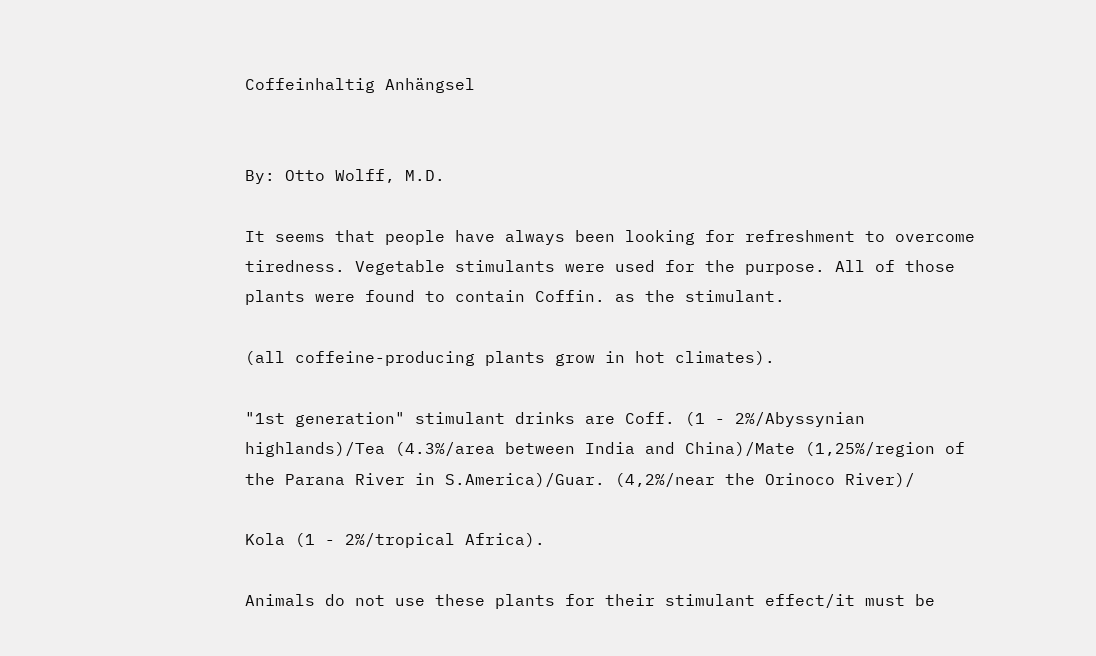Coffeinhaltig Anhängsel


By: Otto Wolff, M.D.

It seems that people have always been looking for refreshment to overcome tiredness. Vegetable stimulants were used for the purpose. All of those plants were found to contain Coffin. as the stimulant.

(all coffeine-producing plants grow in hot climates).

"1st generation" stimulant drinks are Coff. (1 - 2%/Abyssynian highlands)/Tea (4.3%/area between India and China)/Mate (1,25%/region of the Parana River in S.America)/Guar. (4,2%/near the Orinoco River)/

Kola (1 - 2%/tropical Africa).

Animals do not use these plants for their stimulant effect/it must be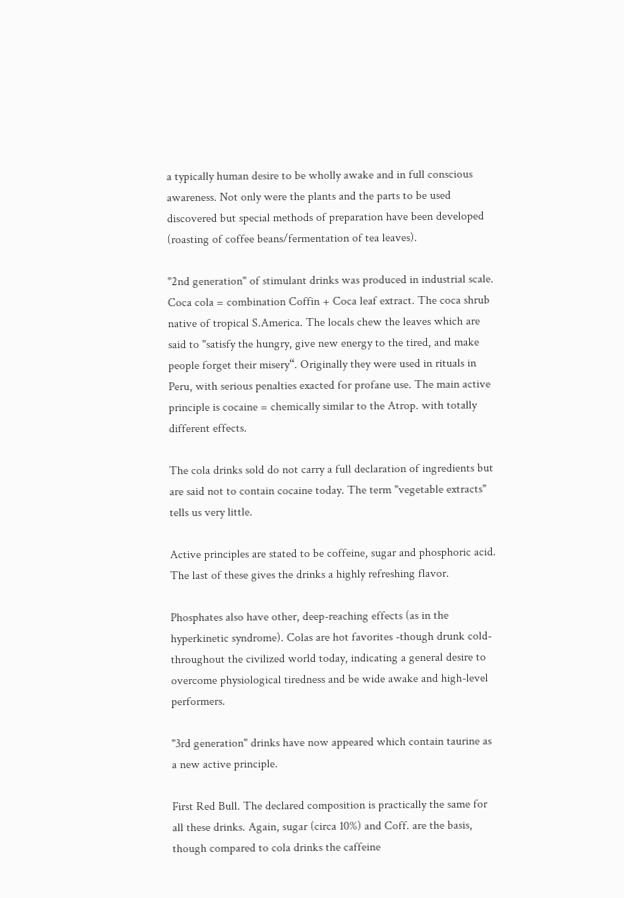a typically human desire to be wholly awake and in full conscious awareness. Not only were the plants and the parts to be used discovered but special methods of preparation have been developed (roasting of coffee beans/fermentation of tea leaves).

"2nd generation" of stimulant drinks was produced in industrial scale. Coca cola = combination Coffin + Coca leaf extract. The coca shrub native of tropical S.America. The locals chew the leaves which are said to "satisfy the hungry, give new energy to the tired, and make people forget their misery“. Originally they were used in rituals in Peru, with serious penalties exacted for profane use. The main active principle is cocaine = chemically similar to the Atrop. with totally different effects.

The cola drinks sold do not carry a full declaration of ingredients but are said not to contain cocaine today. The term "vegetable extracts" tells us very little.

Active principles are stated to be coffeine, sugar and phosphoric acid. The last of these gives the drinks a highly refreshing flavor.

Phosphates also have other, deep-reaching effects (as in the hyperkinetic syndrome). Colas are hot favorites -though drunk cold- throughout the civilized world today, indicating a general desire to overcome physiological tiredness and be wide awake and high-level performers.

"3rd generation" drinks have now appeared which contain taurine as a new active principle.

First Red Bull. The declared composition is practically the same for all these drinks. Again, sugar (circa 10%) and Coff. are the basis, though compared to cola drinks the caffeine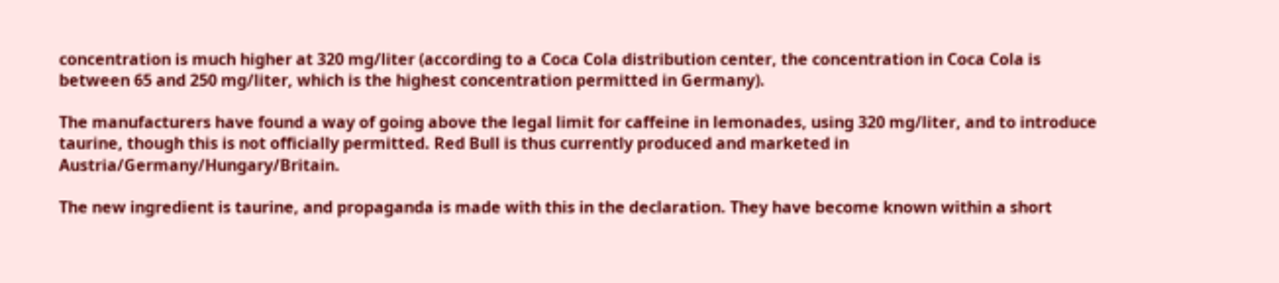concentration is much higher at 320 mg/liter (according to a Coca Cola distribution center, the concentration in Coca Cola is between 65 and 250 mg/liter, which is the highest concentration permitted in Germany).

The manufacturers have found a way of going above the legal limit for caffeine in lemonades, using 320 mg/liter, and to introduce taurine, though this is not officially permitted. Red Bull is thus currently produced and marketed in Austria/Germany/Hungary/Britain.

The new ingredient is taurine, and propaganda is made with this in the declaration. They have become known within a short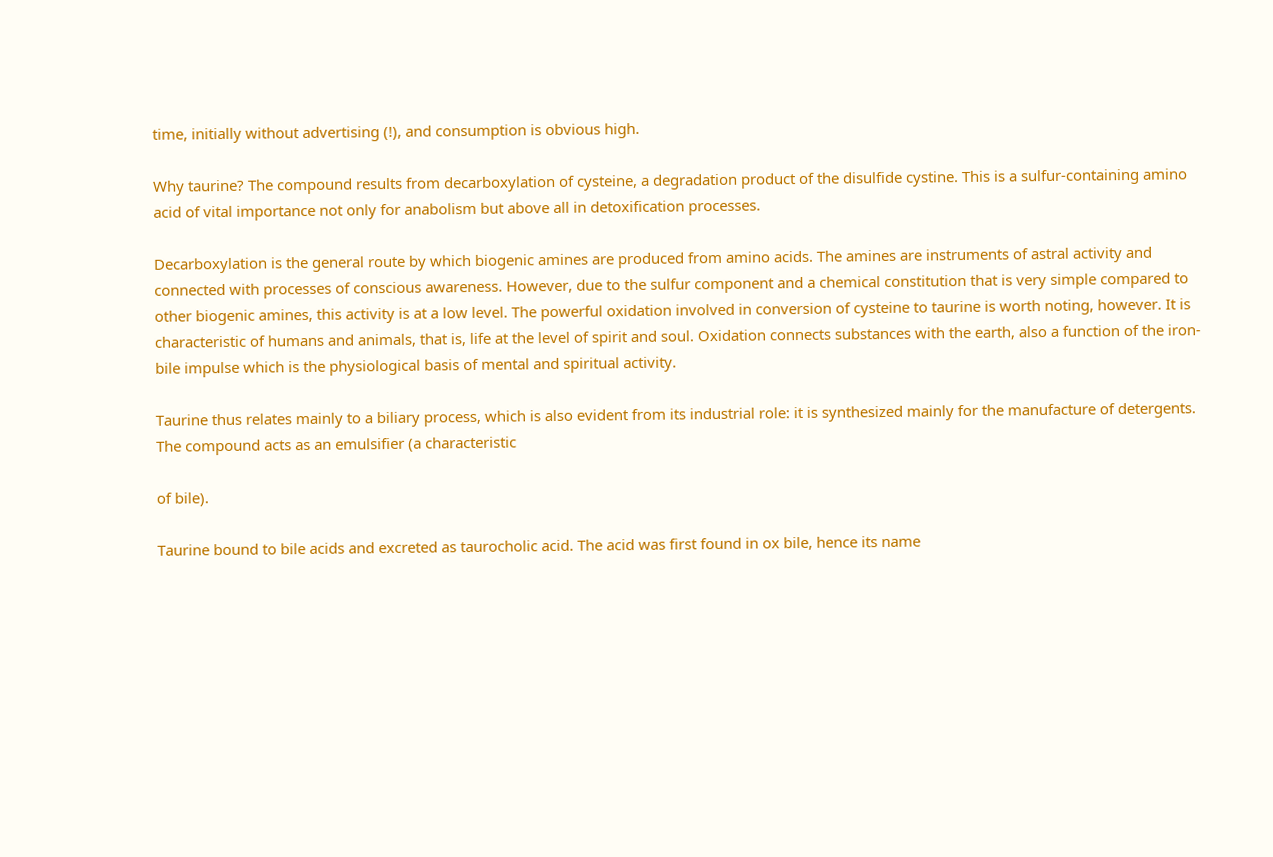time, initially without advertising (!), and consumption is obvious high.

Why taurine? The compound results from decarboxylation of cysteine, a degradation product of the disulfide cystine. This is a sulfur-containing amino acid of vital importance not only for anabolism but above all in detoxification processes.

Decarboxylation is the general route by which biogenic amines are produced from amino acids. The amines are instruments of astral activity and connected with processes of conscious awareness. However, due to the sulfur component and a chemical constitution that is very simple compared to other biogenic amines, this activity is at a low level. The powerful oxidation involved in conversion of cysteine to taurine is worth noting, however. It is characteristic of humans and animals, that is, life at the level of spirit and soul. Oxidation connects substances with the earth, also a function of the iron-bile impulse which is the physiological basis of mental and spiritual activity.

Taurine thus relates mainly to a biliary process, which is also evident from its industrial role: it is synthesized mainly for the manufacture of detergents. The compound acts as an emulsifier (a characteristic

of bile).

Taurine bound to bile acids and excreted as taurocholic acid. The acid was first found in ox bile, hence its name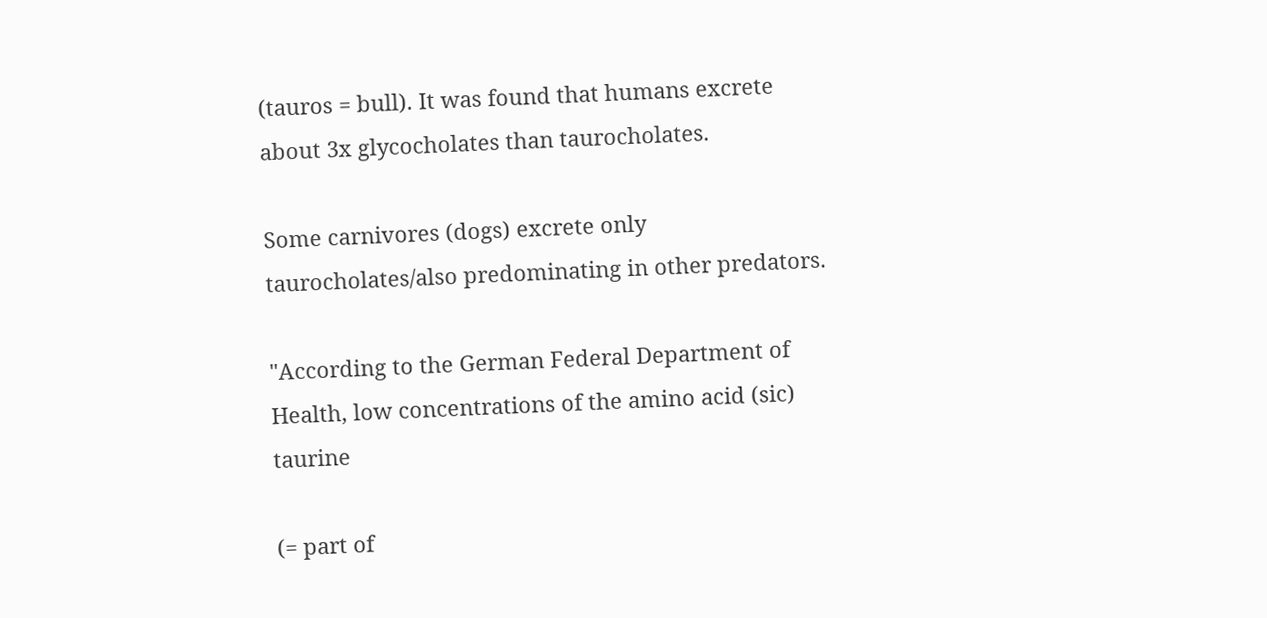(tauros = bull). It was found that humans excrete about 3x glycocholates than taurocholates.

Some carnivores (dogs) excrete only taurocholates/also predominating in other predators.

"According to the German Federal Department of Health, low concentrations of the amino acid (sic) taurine

(= part of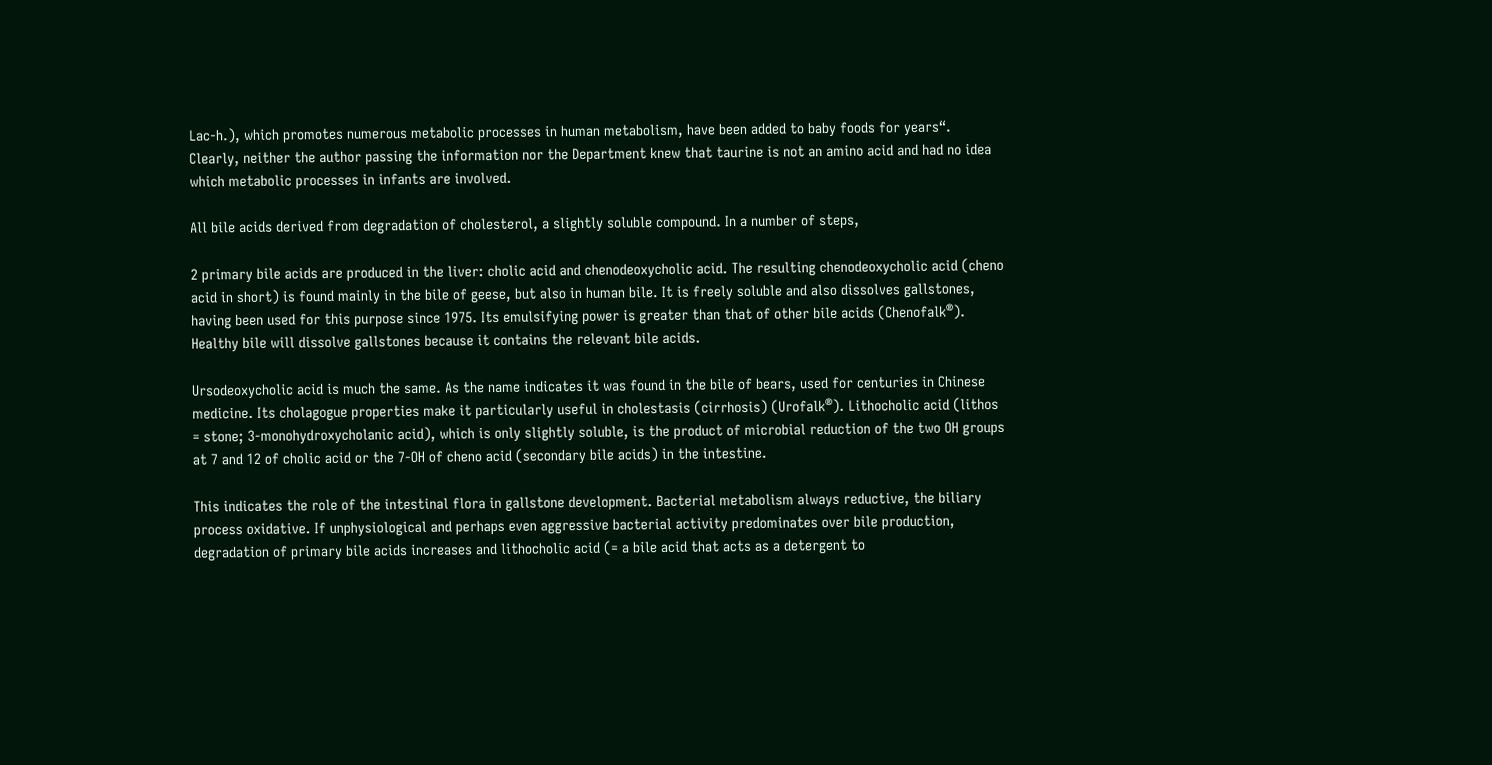Lac-h.), which promotes numerous metabolic processes in human metabolism, have been added to baby foods for years“. Clearly, neither the author passing the information nor the Department knew that taurine is not an amino acid and had no idea which metabolic processes in infants are involved.

All bile acids derived from degradation of cholesterol, a slightly soluble compound. In a number of steps,

2 primary bile acids are produced in the liver: cholic acid and chenodeoxycholic acid. The resulting chenodeoxycholic acid (cheno acid in short) is found mainly in the bile of geese, but also in human bile. It is freely soluble and also dissolves gallstones, having been used for this purpose since 1975. Its emulsifying power is greater than that of other bile acids (Chenofalk®). Healthy bile will dissolve gallstones because it contains the relevant bile acids.

Ursodeoxycholic acid is much the same. As the name indicates it was found in the bile of bears, used for centuries in Chinese medicine. Its cholagogue properties make it particularly useful in cholestasis (cirrhosis) (Urofalk®). Lithocholic acid (lithos = stone; 3-monohydroxycholanic acid), which is only slightly soluble, is the product of microbial reduction of the two OH groups at 7 and 12 of cholic acid or the 7-OH of cheno acid (secondary bile acids) in the intestine.

This indicates the role of the intestinal flora in gallstone development. Bacterial metabolism always reductive, the biliary process oxidative. If unphysiological and perhaps even aggressive bacterial activity predominates over bile production, degradation of primary bile acids increases and lithocholic acid (= a bile acid that acts as a detergent to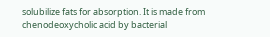solubilize fats for absorption. It is made from chenodeoxycholic acid by bacterial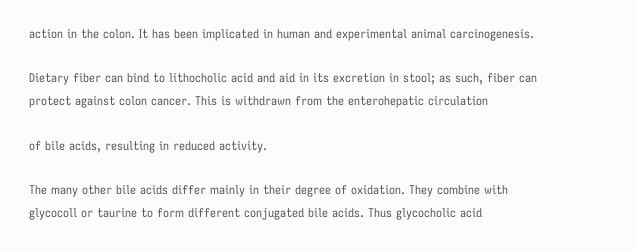action in the colon. It has been implicated in human and experimental animal carcinogenesis.

Dietary fiber can bind to lithocholic acid and aid in its excretion in stool; as such, fiber can protect against colon cancer. This is withdrawn from the enterohepatic circulation

of bile acids, resulting in reduced activity.

The many other bile acids differ mainly in their degree of oxidation. They combine with glycocoll or taurine to form different conjugated bile acids. Thus glycocholic acid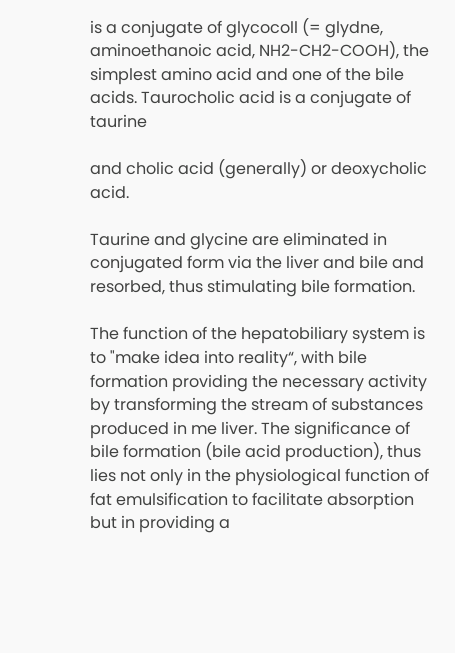is a conjugate of glycocoll (= glydne, aminoethanoic acid, NH2-CH2-COOH), the simplest amino acid and one of the bile acids. Taurocholic acid is a conjugate of taurine

and cholic acid (generally) or deoxycholic acid.

Taurine and glycine are eliminated in conjugated form via the liver and bile and resorbed, thus stimulating bile formation.

The function of the hepatobiliary system is to "make idea into reality“, with bile formation providing the necessary activity by transforming the stream of substances produced in me liver. The significance of bile formation (bile acid production), thus lies not only in the physiological function of fat emulsification to facilitate absorption but in providing a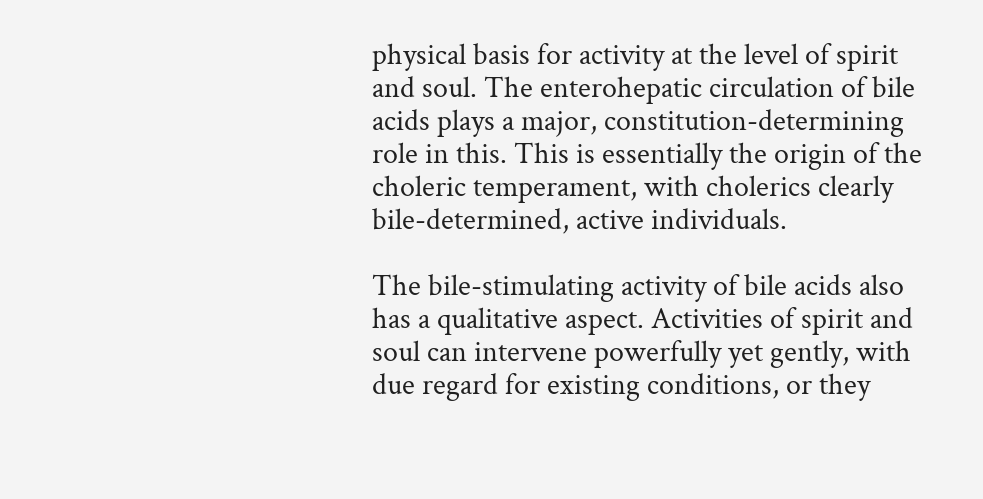physical basis for activity at the level of spirit and soul. The enterohepatic circulation of bile acids plays a major, constitution-determining role in this. This is essentially the origin of the choleric temperament, with cholerics clearly bile-determined, active individuals.

The bile-stimulating activity of bile acids also has a qualitative aspect. Activities of spirit and soul can intervene powerfully yet gently, with due regard for existing conditions, or they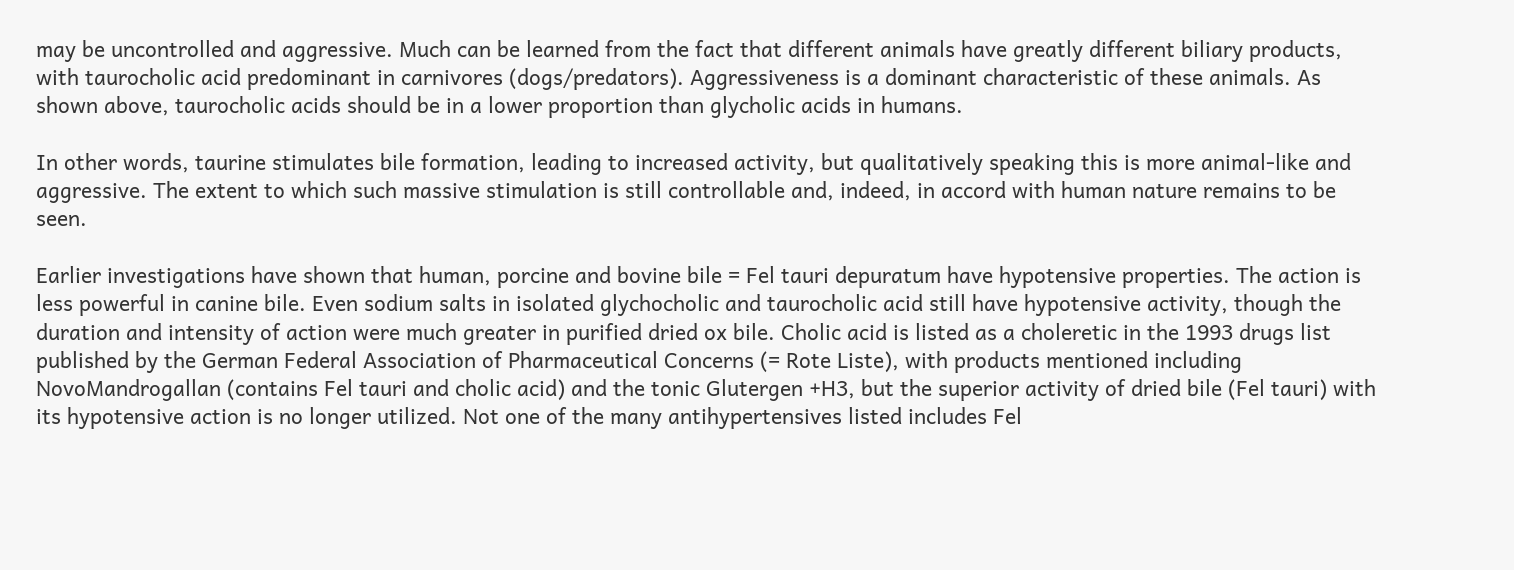may be uncontrolled and aggressive. Much can be learned from the fact that different animals have greatly different biliary products, with taurocholic acid predominant in carnivores (dogs/predators). Aggressiveness is a dominant characteristic of these animals. As shown above, taurocholic acids should be in a lower proportion than glycholic acids in humans.

In other words, taurine stimulates bile formation, leading to increased activity, but qualitatively speaking this is more animal-like and aggressive. The extent to which such massive stimulation is still controllable and, indeed, in accord with human nature remains to be seen.

Earlier investigations have shown that human, porcine and bovine bile = Fel tauri depuratum have hypotensive properties. The action is less powerful in canine bile. Even sodium salts in isolated glychocholic and taurocholic acid still have hypotensive activity, though the duration and intensity of action were much greater in purified dried ox bile. Cholic acid is listed as a choleretic in the 1993 drugs list published by the German Federal Association of Pharmaceutical Concerns (= Rote Liste), with products mentioned including NovoMandrogallan (contains Fel tauri and cholic acid) and the tonic Glutergen +H3, but the superior activity of dried bile (Fel tauri) with its hypotensive action is no longer utilized. Not one of the many antihypertensives listed includes Fel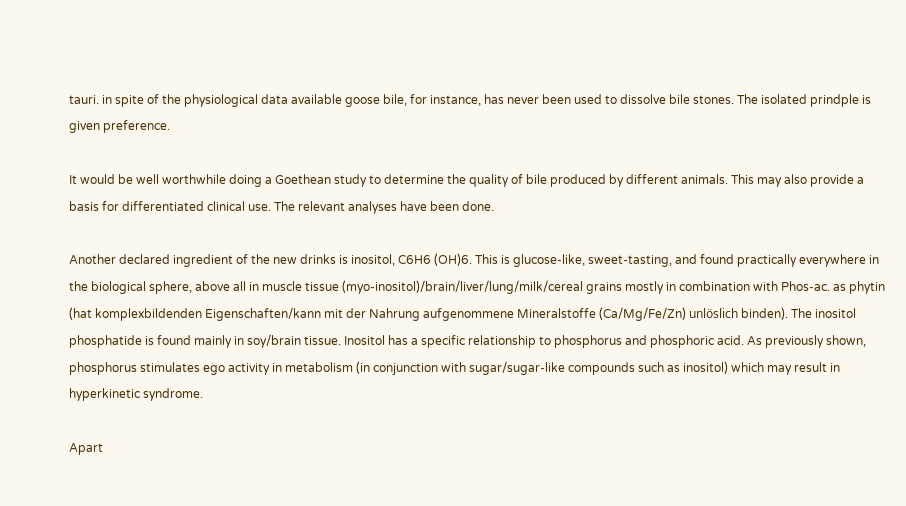tauri. in spite of the physiological data available goose bile, for instance, has never been used to dissolve bile stones. The isolated prindple is given preference.

It would be well worthwhile doing a Goethean study to determine the quality of bile produced by different animals. This may also provide a basis for differentiated clinical use. The relevant analyses have been done.

Another declared ingredient of the new drinks is inositol, C6H6 (OH)6. This is glucose-like, sweet-tasting, and found practically everywhere in the biological sphere, above all in muscle tissue (myo-inositol)/brain/liver/lung/milk/cereal grains mostly in combination with Phos-ac. as phytin (hat komplexbildenden Eigenschaften/kann mit der Nahrung aufgenommene Mineralstoffe (Ca/Mg/Fe/Zn) unlöslich binden). The inositol phosphatide is found mainly in soy/brain tissue. Inositol has a specific relationship to phosphorus and phosphoric acid. As previously shown, phosphorus stimulates ego activity in metabolism (in conjunction with sugar/sugar-like compounds such as inositol) which may result in hyperkinetic syndrome.

Apart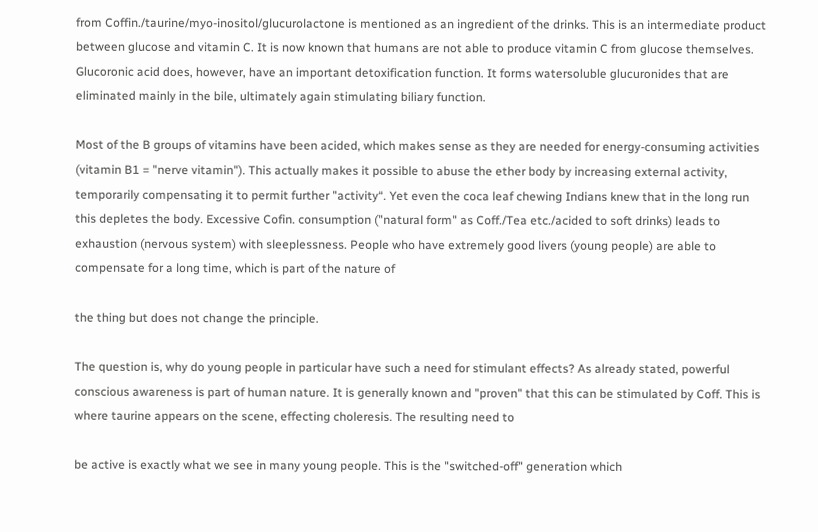from Coffin./taurine/myo-inositol/glucurolactone is mentioned as an ingredient of the drinks. This is an intermediate product between glucose and vitamin C. It is now known that humans are not able to produce vitamin C from glucose themselves. Glucoronic acid does, however, have an important detoxification function. It forms watersoluble glucuronides that are eliminated mainly in the bile, ultimately again stimulating biliary function.

Most of the B groups of vitamins have been acided, which makes sense as they are needed for energy-consuming activities (vitamin B1 = "nerve vitamin"). This actually makes it possible to abuse the ether body by increasing external activity, temporarily compensating it to permit further "activity“. Yet even the coca leaf chewing Indians knew that in the long run this depletes the body. Excessive Cofin. consumption ("natural form" as Coff./Tea etc./acided to soft drinks) leads to exhaustion (nervous system) with sleeplessness. People who have extremely good livers (young people) are able to compensate for a long time, which is part of the nature of

the thing but does not change the principle.

The question is, why do young people in particular have such a need for stimulant effects? As already stated, powerful conscious awareness is part of human nature. It is generally known and "proven" that this can be stimulated by Coff. This is where taurine appears on the scene, effecting choleresis. The resulting need to

be active is exactly what we see in many young people. This is the "switched-off" generation which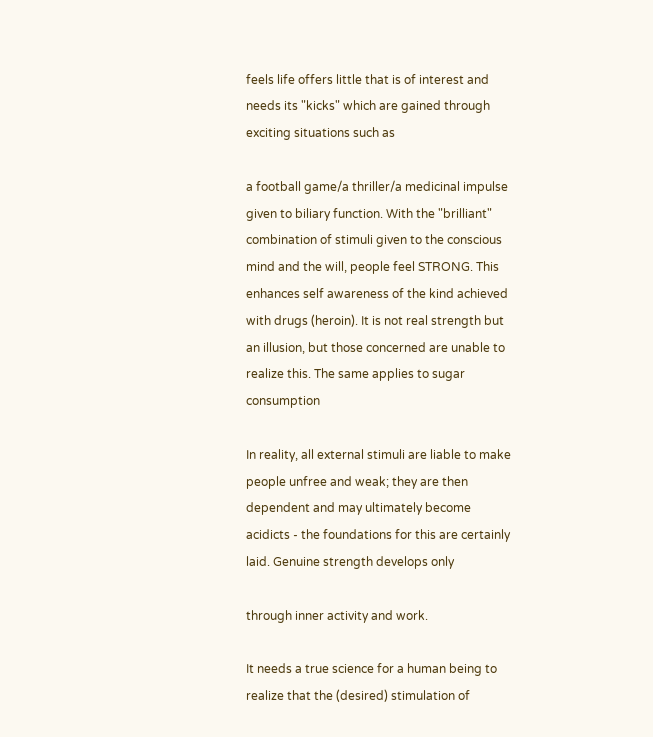feels life offers little that is of interest and needs its "kicks" which are gained through exciting situations such as

a football game/a thriller/a medicinal impulse given to biliary function. With the "brilliant" combination of stimuli given to the conscious mind and the will, people feel STRONG. This enhances self awareness of the kind achieved with drugs (heroin). It is not real strength but an illusion, but those concerned are unable to realize this. The same applies to sugar consumption

In reality, all external stimuli are liable to make people unfree and weak; they are then dependent and may ultimately become acidicts - the foundations for this are certainly laid. Genuine strength develops only

through inner activity and work.

It needs a true science for a human being to realize that the (desired) stimulation of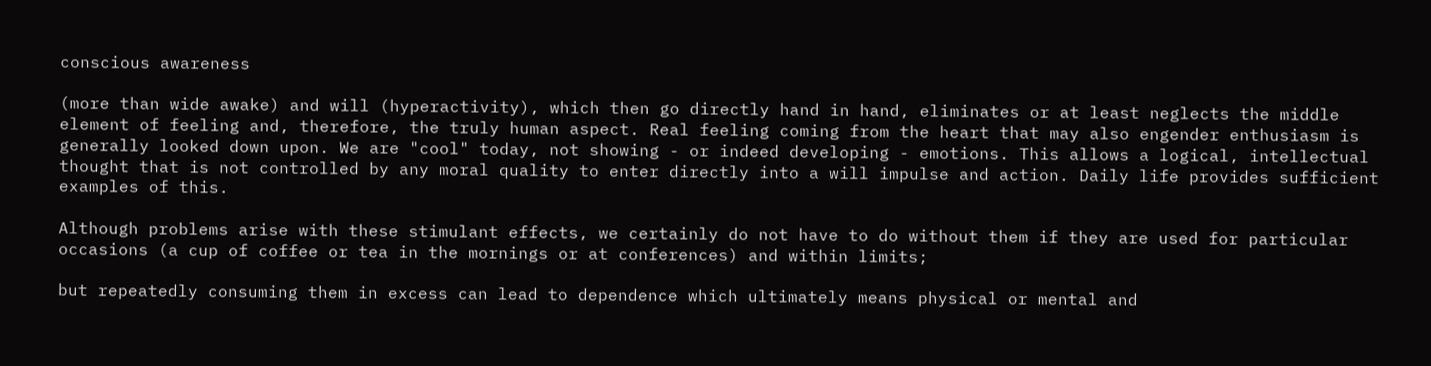conscious awareness

(more than wide awake) and will (hyperactivity), which then go directly hand in hand, eliminates or at least neglects the middle element of feeling and, therefore, the truly human aspect. Real feeling coming from the heart that may also engender enthusiasm is generally looked down upon. We are "cool" today, not showing - or indeed developing - emotions. This allows a logical, intellectual thought that is not controlled by any moral quality to enter directly into a will impulse and action. Daily life provides sufficient examples of this.

Although problems arise with these stimulant effects, we certainly do not have to do without them if they are used for particular occasions (a cup of coffee or tea in the mornings or at conferences) and within limits;

but repeatedly consuming them in excess can lead to dependence which ultimately means physical or mental and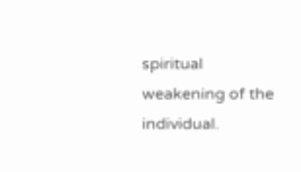spiritual weakening of the individual.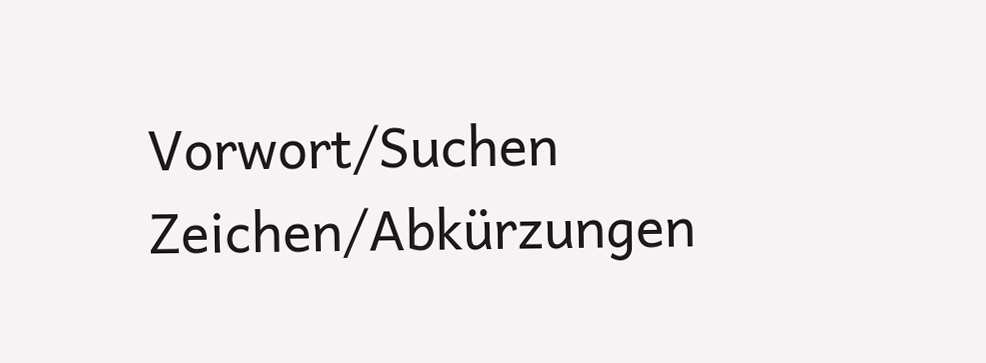Vorwort/Suchen                                Zeichen/Abkürzungen